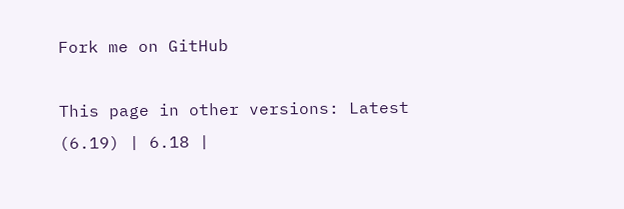Fork me on GitHub

This page in other versions: Latest (6.19) | 6.18 |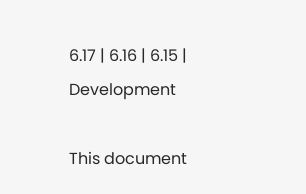6.17 | 6.16 | 6.15 | Development

This document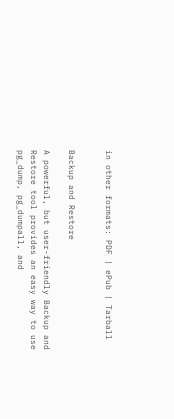in other formats: PDF | ePub | Tarball


Backup and Restore

A powerful, but user-friendly Backup and Restore tool provides an easy way to use pg_dump, pg_dumpall, and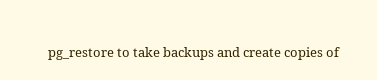pg_restore to take backups and create copies of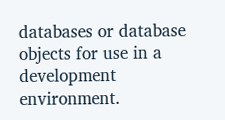databases or database objects for use in a development environment.